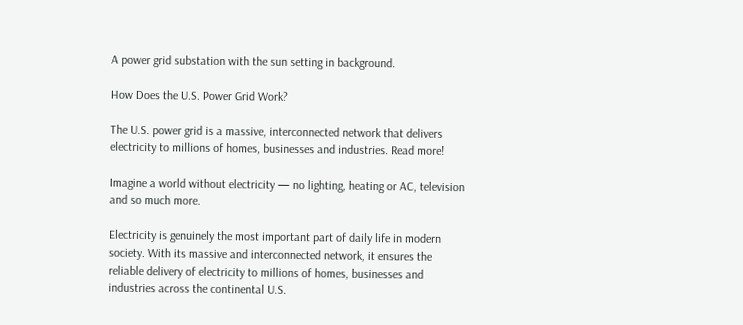A power grid substation with the sun setting in background.

How Does the U.S. Power Grid Work?

The U.S. power grid is a massive, interconnected network that delivers electricity to millions of homes, businesses and industries. Read more!

Imagine a world without electricity — no lighting, heating or AC, television and so much more.

Electricity is genuinely the most important part of daily life in modern society. With its massive and interconnected network, it ensures the reliable delivery of electricity to millions of homes, businesses and industries across the continental U.S.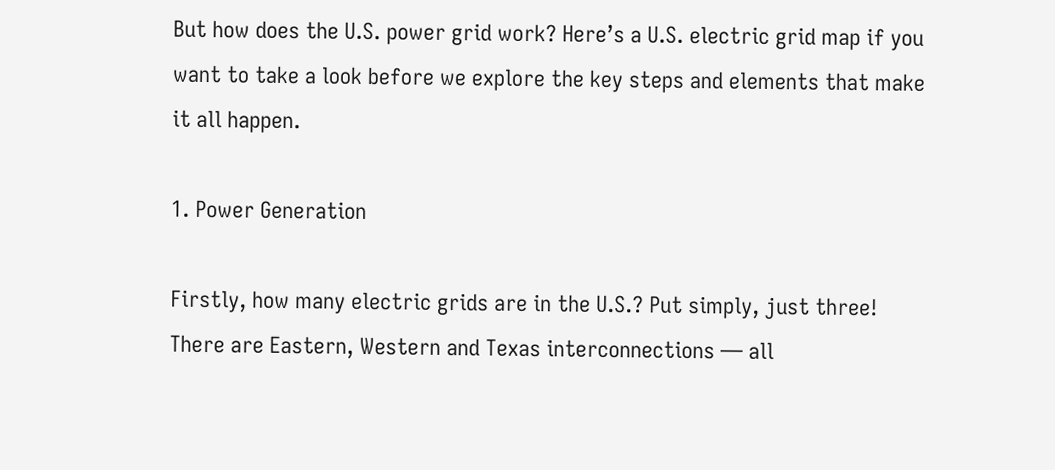But how does the U.S. power grid work? Here’s a U.S. electric grid map if you want to take a look before we explore the key steps and elements that make it all happen.

1. Power Generation

Firstly, how many electric grids are in the U.S.? Put simply, just three! There are Eastern, Western and Texas interconnections — all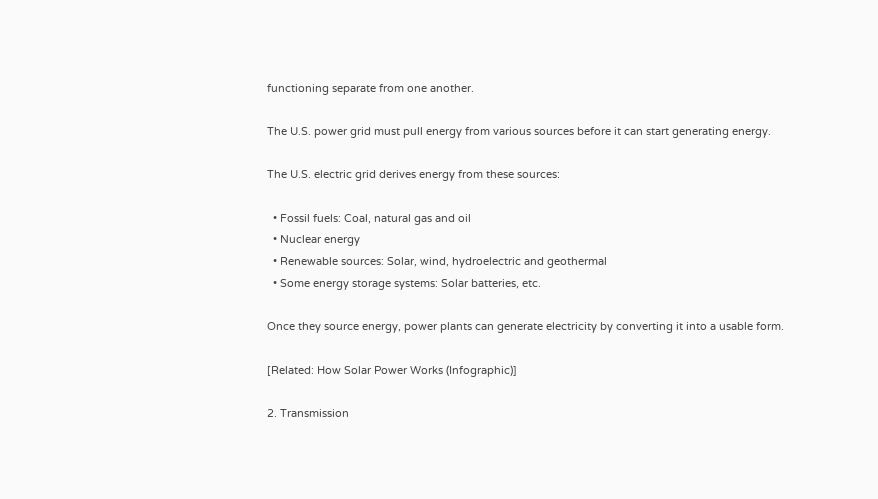functioning separate from one another.

The U.S. power grid must pull energy from various sources before it can start generating energy.

The U.S. electric grid derives energy from these sources:

  • Fossil fuels: Coal, natural gas and oil
  • Nuclear energy
  • Renewable sources: Solar, wind, hydroelectric and geothermal
  • Some energy storage systems: Solar batteries, etc.

Once they source energy, power plants can generate electricity by converting it into a usable form.

[Related: How Solar Power Works (Infographic)]

2. Transmission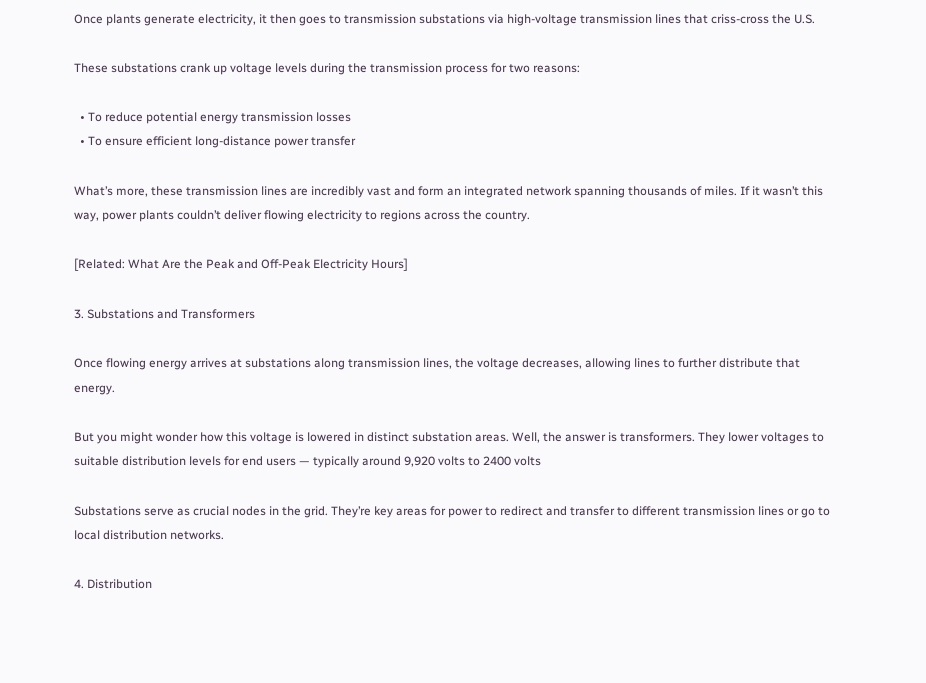Once plants generate electricity, it then goes to transmission substations via high-voltage transmission lines that criss-cross the U.S.

These substations crank up voltage levels during the transmission process for two reasons:

  • To reduce potential energy transmission losses
  • To ensure efficient long-distance power transfer

What’s more, these transmission lines are incredibly vast and form an integrated network spanning thousands of miles. If it wasn’t this way, power plants couldn’t deliver flowing electricity to regions across the country.

[Related: What Are the Peak and Off-Peak Electricity Hours]

3. Substations and Transformers

Once flowing energy arrives at substations along transmission lines, the voltage decreases, allowing lines to further distribute that energy.

But you might wonder how this voltage is lowered in distinct substation areas. Well, the answer is transformers. They lower voltages to suitable distribution levels for end users — typically around 9,920 volts to 2400 volts

Substations serve as crucial nodes in the grid. They’re key areas for power to redirect and transfer to different transmission lines or go to local distribution networks.

4. Distribution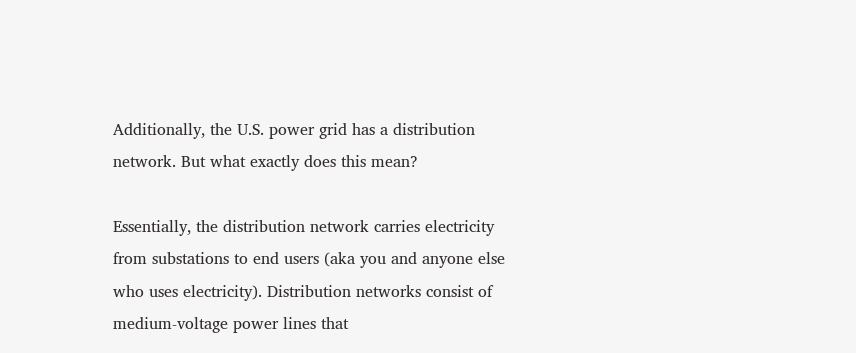Additionally, the U.S. power grid has a distribution network. But what exactly does this mean?

Essentially, the distribution network carries electricity from substations to end users (aka you and anyone else who uses electricity). Distribution networks consist of medium-voltage power lines that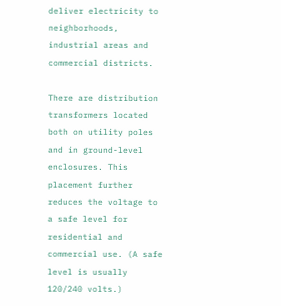deliver electricity to neighborhoods, industrial areas and commercial districts.

There are distribution transformers located both on utility poles and in ground-level enclosures. This placement further reduces the voltage to a safe level for residential and commercial use. (A safe level is usually 120/240 volts.)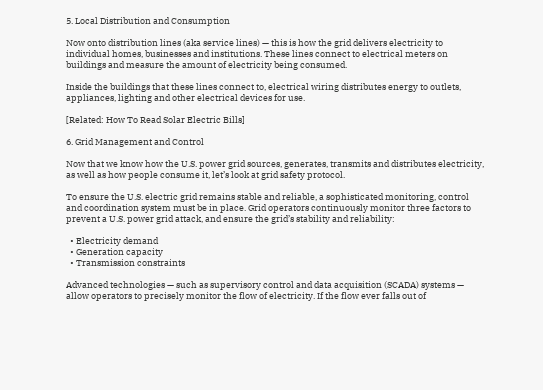5. Local Distribution and Consumption

Now onto distribution lines (aka service lines) — this is how the grid delivers electricity to individual homes, businesses and institutions. These lines connect to electrical meters on buildings and measure the amount of electricity being consumed.

Inside the buildings that these lines connect to, electrical wiring distributes energy to outlets, appliances, lighting and other electrical devices for use.

[Related: How To Read Solar Electric Bills]

6. Grid Management and Control

Now that we know how the U.S. power grid sources, generates, transmits and distributes electricity, as well as how people consume it, let’s look at grid safety protocol.

To ensure the U.S. electric grid remains stable and reliable, a sophisticated monitoring, control and coordination system must be in place. Grid operators continuously monitor three factors to prevent a U.S. power grid attack, and ensure the grid’s stability and reliability:

  • Electricity demand
  • Generation capacity
  • Transmission constraints

Advanced technologies — such as supervisory control and data acquisition (SCADA) systems — allow operators to precisely monitor the flow of electricity. If the flow ever falls out of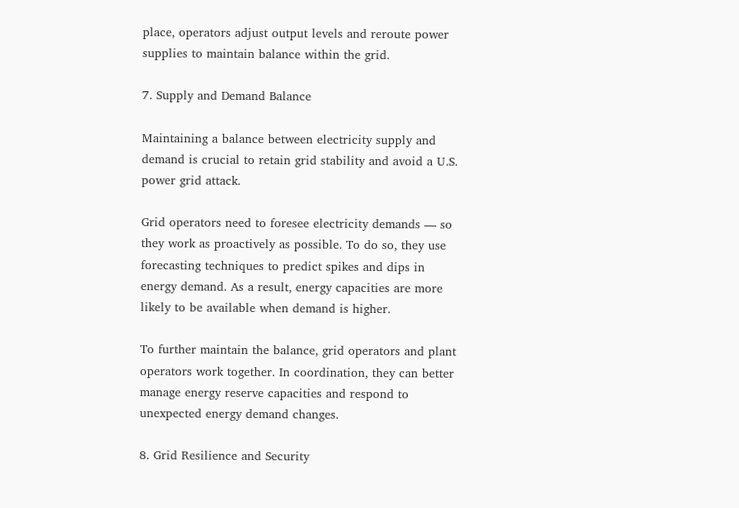place, operators adjust output levels and reroute power supplies to maintain balance within the grid.

7. Supply and Demand Balance

Maintaining a balance between electricity supply and demand is crucial to retain grid stability and avoid a U.S. power grid attack.

Grid operators need to foresee electricity demands — so they work as proactively as possible. To do so, they use forecasting techniques to predict spikes and dips in energy demand. As a result, energy capacities are more likely to be available when demand is higher.

To further maintain the balance, grid operators and plant operators work together. In coordination, they can better manage energy reserve capacities and respond to unexpected energy demand changes.

8. Grid Resilience and Security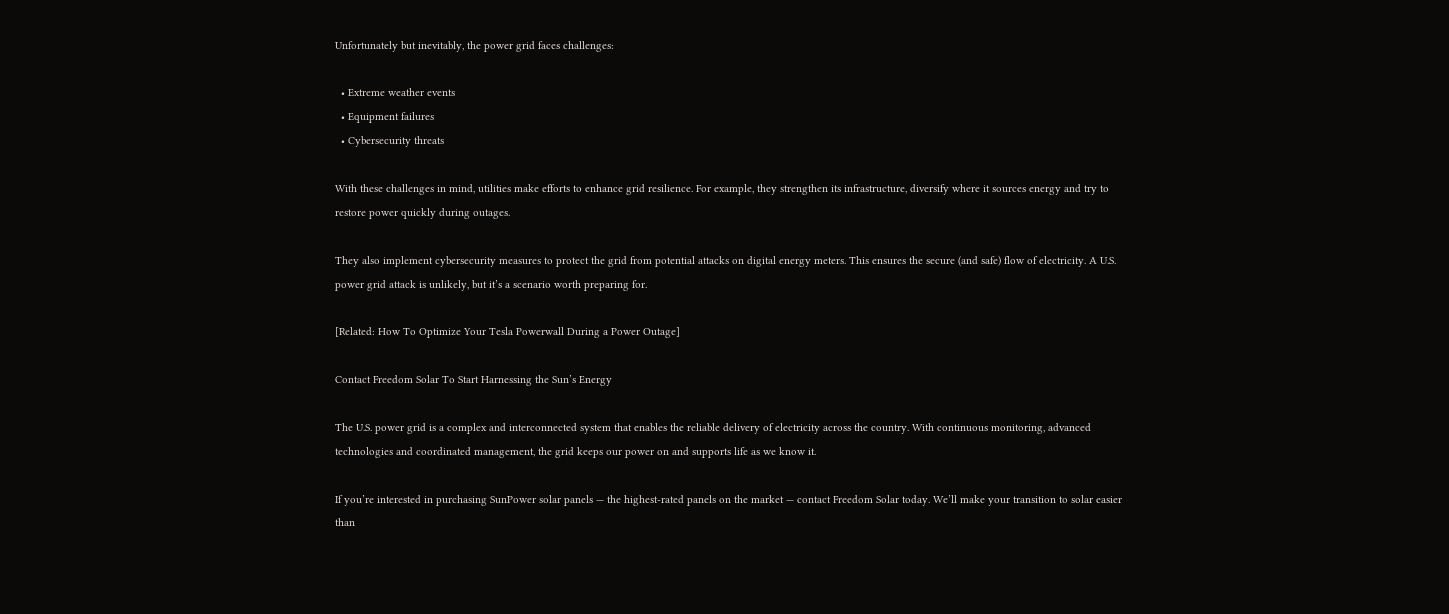Unfortunately but inevitably, the power grid faces challenges:

  • Extreme weather events
  • Equipment failures
  • Cybersecurity threats

With these challenges in mind, utilities make efforts to enhance grid resilience. For example, they strengthen its infrastructure, diversify where it sources energy and try to restore power quickly during outages.

They also implement cybersecurity measures to protect the grid from potential attacks on digital energy meters. This ensures the secure (and safe) flow of electricity. A U.S. power grid attack is unlikely, but it’s a scenario worth preparing for.

[Related: How To Optimize Your Tesla Powerwall During a Power Outage]

Contact Freedom Solar To Start Harnessing the Sun’s Energy

The U.S. power grid is a complex and interconnected system that enables the reliable delivery of electricity across the country. With continuous monitoring, advanced technologies and coordinated management, the grid keeps our power on and supports life as we know it.

If you’re interested in purchasing SunPower solar panels — the highest-rated panels on the market — contact Freedom Solar today. We’ll make your transition to solar easier than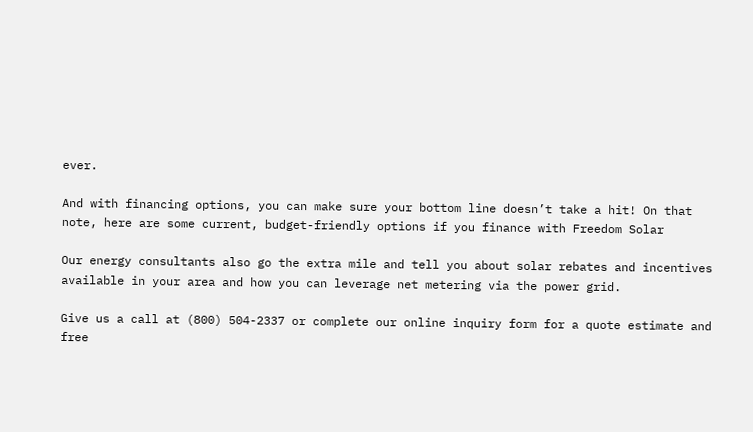ever.

And with financing options, you can make sure your bottom line doesn’t take a hit! On that note, here are some current, budget-friendly options if you finance with Freedom Solar

Our energy consultants also go the extra mile and tell you about solar rebates and incentives available in your area and how you can leverage net metering via the power grid.

Give us a call at (800) 504-2337 or complete our online inquiry form for a quote estimate and free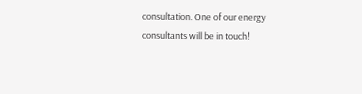consultation. One of our energy consultants will be in touch!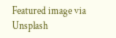Featured image via Unsplash